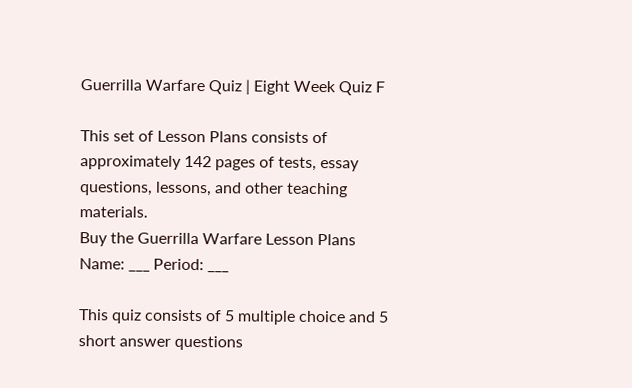Guerrilla Warfare Quiz | Eight Week Quiz F

This set of Lesson Plans consists of approximately 142 pages of tests, essay questions, lessons, and other teaching materials.
Buy the Guerrilla Warfare Lesson Plans
Name: ___ Period: ___

This quiz consists of 5 multiple choice and 5 short answer questions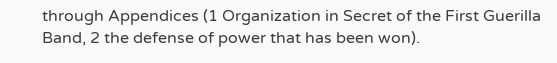through Appendices (1 Organization in Secret of the First Guerilla Band, 2 the defense of power that has been won).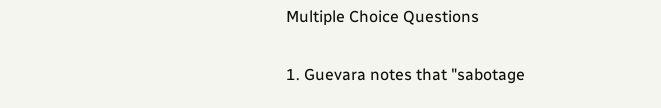Multiple Choice Questions

1. Guevara notes that "sabotage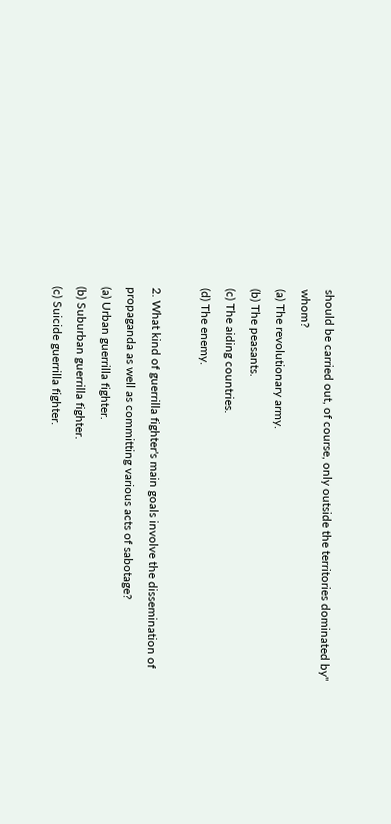should be carried out, of course, only outside the territories dominated by" whom?
(a) The revolutionary army.
(b) The peasants.
(c) The aiding countries.
(d) The enemy.

2. What kind of guerrilla fighter's main goals involve the dissemination of propaganda as well as committing various acts of sabotage?
(a) Urban guerrilla fighter.
(b) Suburban guerrilla fighter.
(c) Suicide guerrilla fighter.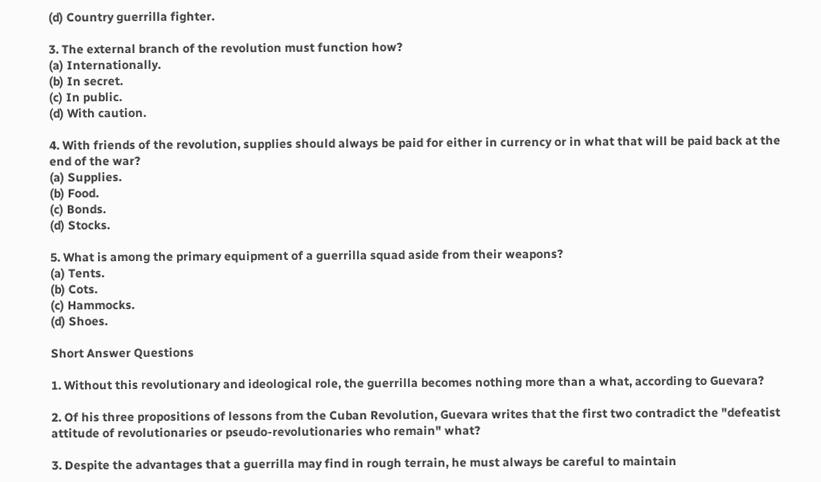(d) Country guerrilla fighter.

3. The external branch of the revolution must function how?
(a) Internationally.
(b) In secret.
(c) In public.
(d) With caution.

4. With friends of the revolution, supplies should always be paid for either in currency or in what that will be paid back at the end of the war?
(a) Supplies.
(b) Food.
(c) Bonds.
(d) Stocks.

5. What is among the primary equipment of a guerrilla squad aside from their weapons?
(a) Tents.
(b) Cots.
(c) Hammocks.
(d) Shoes.

Short Answer Questions

1. Without this revolutionary and ideological role, the guerrilla becomes nothing more than a what, according to Guevara?

2. Of his three propositions of lessons from the Cuban Revolution, Guevara writes that the first two contradict the "defeatist attitude of revolutionaries or pseudo-revolutionaries who remain" what?

3. Despite the advantages that a guerrilla may find in rough terrain, he must always be careful to maintain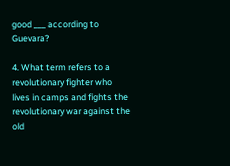good ___ according to Guevara?

4. What term refers to a revolutionary fighter who lives in camps and fights the revolutionary war against the old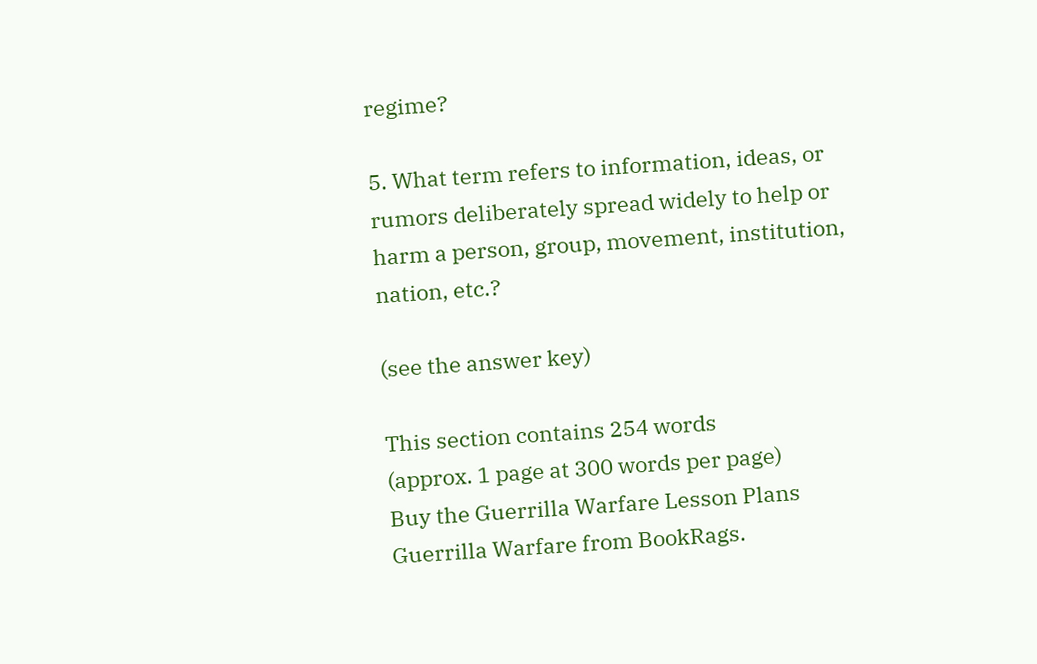regime?

5. What term refers to information, ideas, or rumors deliberately spread widely to help or harm a person, group, movement, institution, nation, etc.?

(see the answer key)

This section contains 254 words
(approx. 1 page at 300 words per page)
Buy the Guerrilla Warfare Lesson Plans
Guerrilla Warfare from BookRags.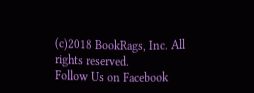(c)2018 BookRags, Inc. All rights reserved.
Follow Us on Facebook